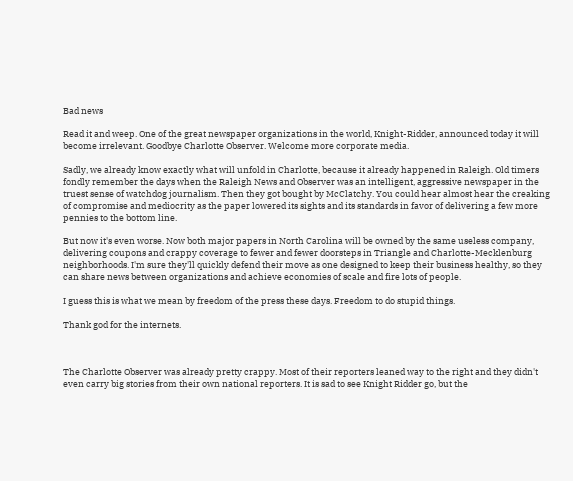Bad news

Read it and weep. One of the great newspaper organizations in the world, Knight-Ridder, announced today it will become irrelevant. Goodbye Charlotte Observer. Welcome more corporate media.

Sadly, we already know exactly what will unfold in Charlotte, because it already happened in Raleigh. Old timers fondly remember the days when the Raleigh News and Observer was an intelligent, aggressive newspaper in the truest sense of watchdog journalism. Then they got bought by McClatchy. You could hear almost hear the creaking of compromise and mediocrity as the paper lowered its sights and its standards in favor of delivering a few more pennies to the bottom line.

But now it's even worse. Now both major papers in North Carolina will be owned by the same useless company, delivering coupons and crappy coverage to fewer and fewer doorsteps in Triangle and Charlotte-Mecklenburg neighborhoods. I'm sure they'll quickly defend their move as one designed to keep their business healthy, so they can share news between organizations and achieve economies of scale and fire lots of people.

I guess this is what we mean by freedom of the press these days. Freedom to do stupid things.

Thank god for the internets.



The Charlotte Observer was already pretty crappy. Most of their reporters leaned way to the right and they didn't even carry big stories from their own national reporters. It is sad to see Knight Ridder go, but the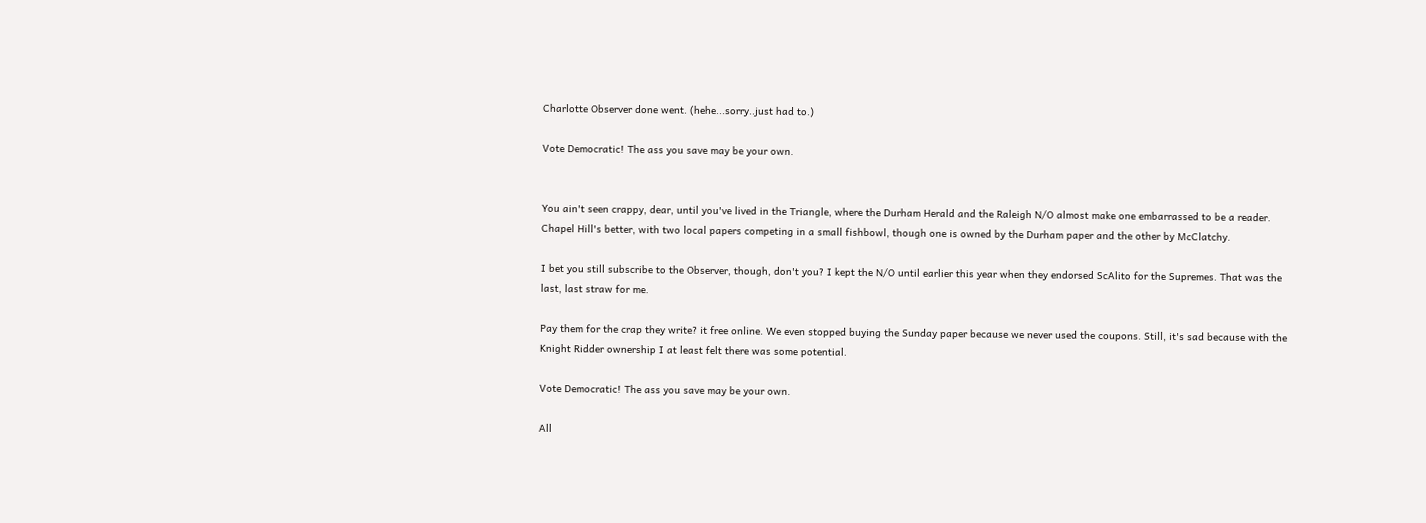Charlotte Observer done went. (hehe...sorry..just had to.)

Vote Democratic! The ass you save may be your own.


You ain't seen crappy, dear, until you've lived in the Triangle, where the Durham Herald and the Raleigh N/O almost make one embarrassed to be a reader. Chapel Hill's better, with two local papers competing in a small fishbowl, though one is owned by the Durham paper and the other by McClatchy.

I bet you still subscribe to the Observer, though, don't you? I kept the N/O until earlier this year when they endorsed ScAlito for the Supremes. That was the last, last straw for me.

Pay them for the crap they write? it free online. We even stopped buying the Sunday paper because we never used the coupons. Still, it's sad because with the Knight Ridder ownership I at least felt there was some potential.

Vote Democratic! The ass you save may be your own.

All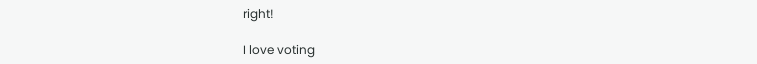right!

I love voting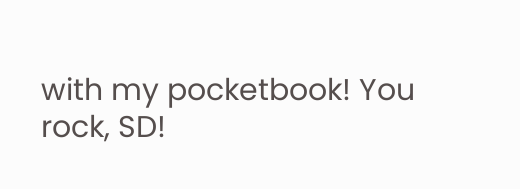with my pocketbook! You rock, SD!